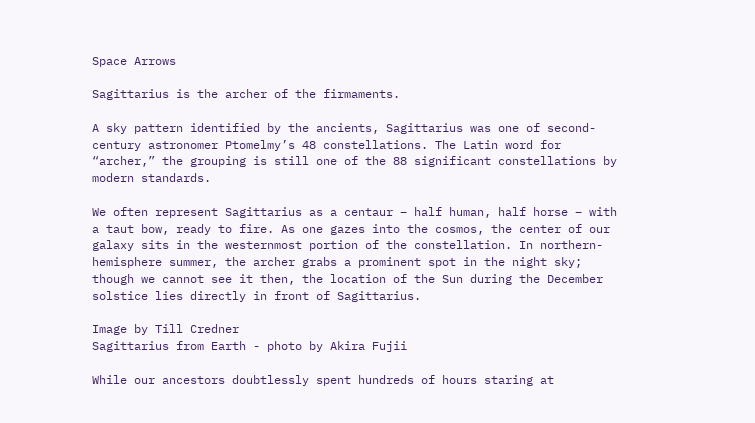Space Arrows

Sagittarius is the archer of the firmaments.

A sky pattern identified by the ancients, Sagittarius was one of second-century astronomer Ptomelmy’s 48 constellations. The Latin word for “archer,” the grouping is still one of the 88 significant constellations by modern standards.

We often represent Sagittarius as a centaur – half human, half horse – with a taut bow, ready to fire. As one gazes into the cosmos, the center of our galaxy sits in the westernmost portion of the constellation. In northern-hemisphere summer, the archer grabs a prominent spot in the night sky; though we cannot see it then, the location of the Sun during the December solstice lies directly in front of Sagittarius.

Image by Till Credner
Sagittarius from Earth - photo by Akira Fujii

While our ancestors doubtlessly spent hundreds of hours staring at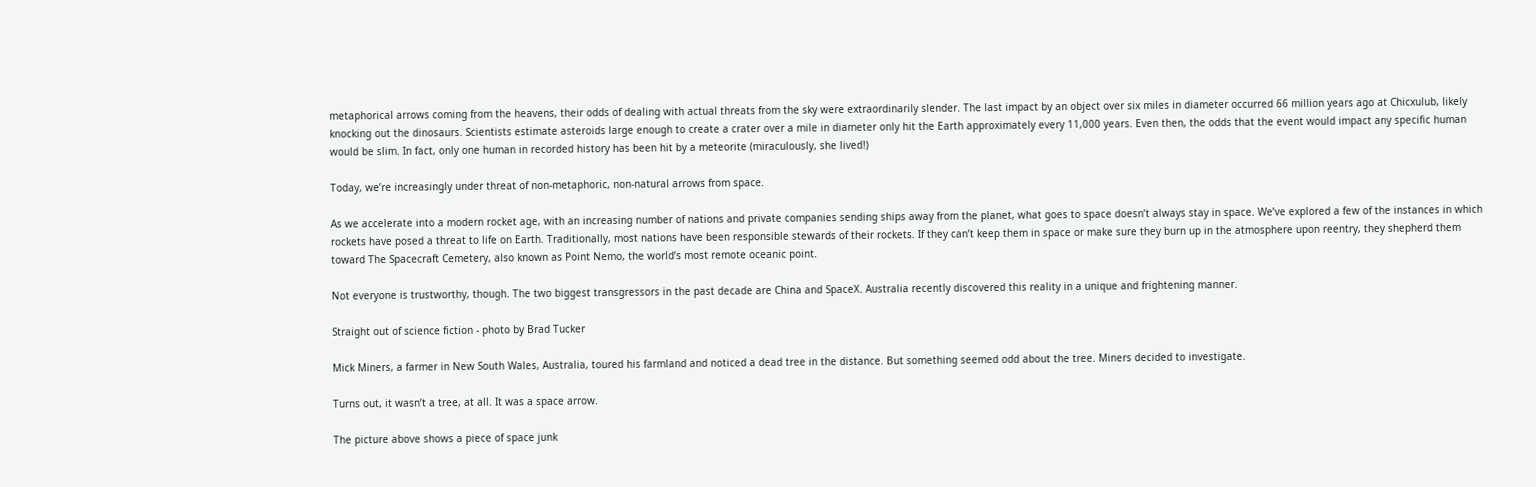metaphorical arrows coming from the heavens, their odds of dealing with actual threats from the sky were extraordinarily slender. The last impact by an object over six miles in diameter occurred 66 million years ago at Chicxulub, likely knocking out the dinosaurs. Scientists estimate asteroids large enough to create a crater over a mile in diameter only hit the Earth approximately every 11,000 years. Even then, the odds that the event would impact any specific human would be slim. In fact, only one human in recorded history has been hit by a meteorite (miraculously, she lived!)

Today, we’re increasingly under threat of non-metaphoric, non-natural arrows from space.

As we accelerate into a modern rocket age, with an increasing number of nations and private companies sending ships away from the planet, what goes to space doesn’t always stay in space. We’ve explored a few of the instances in which rockets have posed a threat to life on Earth. Traditionally, most nations have been responsible stewards of their rockets. If they can’t keep them in space or make sure they burn up in the atmosphere upon reentry, they shepherd them toward The Spacecraft Cemetery, also known as Point Nemo, the world’s most remote oceanic point.

Not everyone is trustworthy, though. The two biggest transgressors in the past decade are China and SpaceX. Australia recently discovered this reality in a unique and frightening manner.

Straight out of science fiction - photo by Brad Tucker

Mick Miners, a farmer in New South Wales, Australia, toured his farmland and noticed a dead tree in the distance. But something seemed odd about the tree. Miners decided to investigate.

Turns out, it wasn’t a tree, at all. It was a space arrow.

The picture above shows a piece of space junk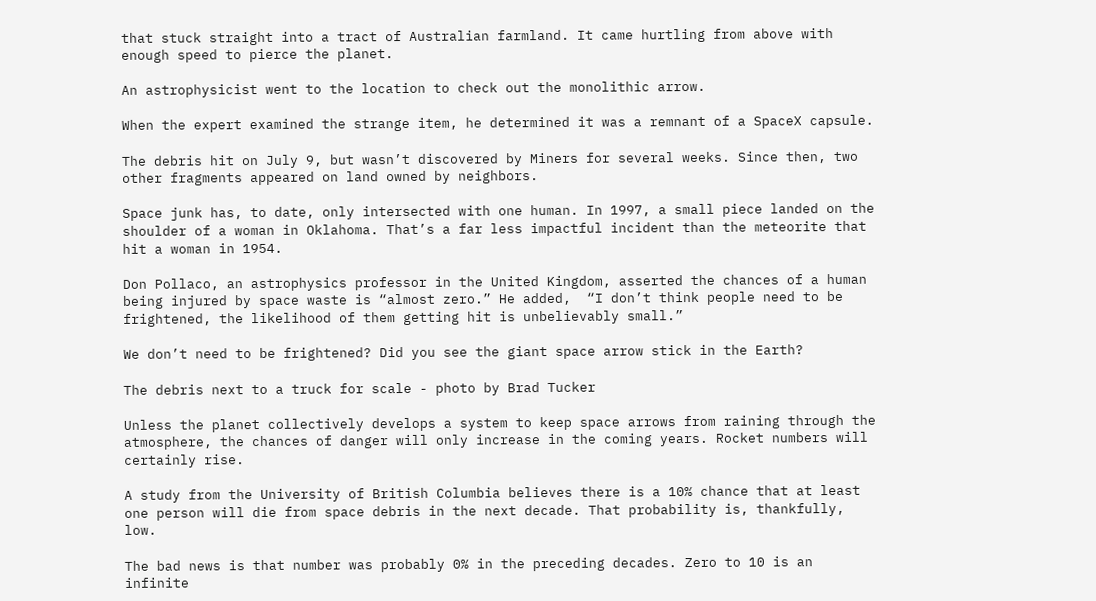that stuck straight into a tract of Australian farmland. It came hurtling from above with enough speed to pierce the planet.

An astrophysicist went to the location to check out the monolithic arrow.

When the expert examined the strange item, he determined it was a remnant of a SpaceX capsule.

The debris hit on July 9, but wasn’t discovered by Miners for several weeks. Since then, two other fragments appeared on land owned by neighbors.

Space junk has, to date, only intersected with one human. In 1997, a small piece landed on the shoulder of a woman in Oklahoma. That’s a far less impactful incident than the meteorite that hit a woman in 1954.

Don Pollaco, an astrophysics professor in the United Kingdom, asserted the chances of a human being injured by space waste is “almost zero.” He added,  “I don’t think people need to be frightened, the likelihood of them getting hit is unbelievably small.”

We don’t need to be frightened? Did you see the giant space arrow stick in the Earth?

The debris next to a truck for scale - photo by Brad Tucker

Unless the planet collectively develops a system to keep space arrows from raining through the atmosphere, the chances of danger will only increase in the coming years. Rocket numbers will certainly rise.

A study from the University of British Columbia believes there is a 10% chance that at least one person will die from space debris in the next decade. That probability is, thankfully, low.

The bad news is that number was probably 0% in the preceding decades. Zero to 10 is an infinite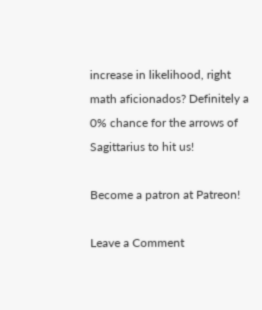increase in likelihood, right math aficionados? Definitely a 0% chance for the arrows of Sagittarius to hit us!

Become a patron at Patreon!

Leave a Comment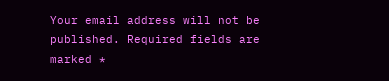Your email address will not be published. Required fields are marked *